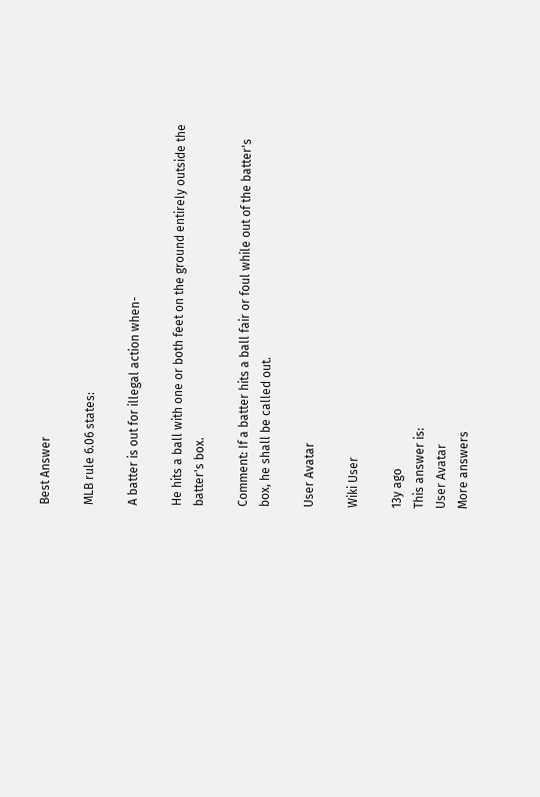Best Answer

MLB rule 6.06 states:

A batter is out for illegal action when-

He hits a ball with one or both feet on the ground entirely outside the batter's box.

Comment: If a batter hits a ball fair or foul while out of the batter's box, he shall be called out.

User Avatar

Wiki User

13y ago
This answer is:
User Avatar
More answers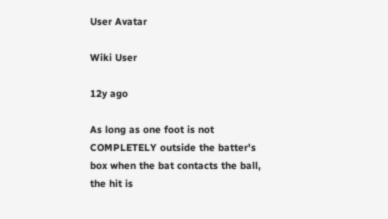User Avatar

Wiki User

12y ago

As long as one foot is not COMPLETELY outside the batter's box when the bat contacts the ball, the hit is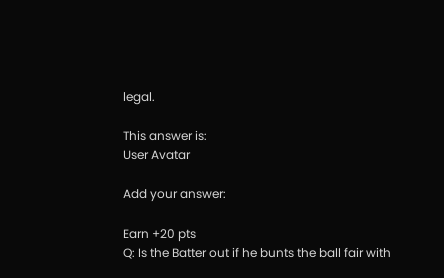legal.

This answer is:
User Avatar

Add your answer:

Earn +20 pts
Q: Is the Batter out if he bunts the ball fair with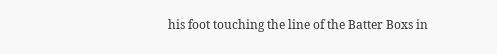his foot touching the line of the Batter Boxs in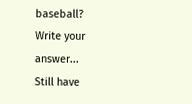baseball?
Write your answer...
Still have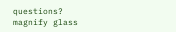questions?
magnify glass